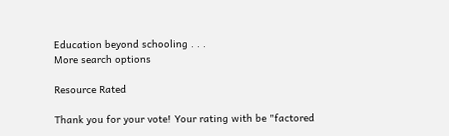Education beyond schooling . . .
More search options

Resource Rated

Thank you for your vote! Your rating with be "factored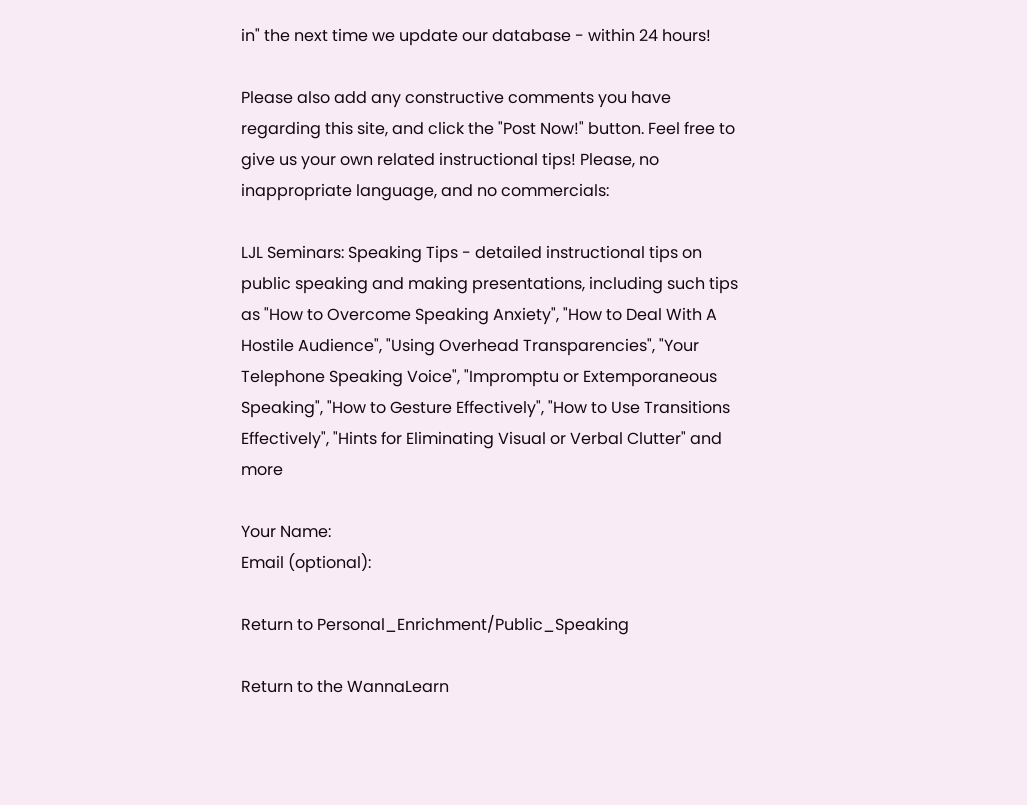in" the next time we update our database - within 24 hours!

Please also add any constructive comments you have regarding this site, and click the "Post Now!" button. Feel free to give us your own related instructional tips! Please, no inappropriate language, and no commercials:

LJL Seminars: Speaking Tips - detailed instructional tips on public speaking and making presentations, including such tips as "How to Overcome Speaking Anxiety", "How to Deal With A Hostile Audience", "Using Overhead Transparencies", "Your Telephone Speaking Voice", "Impromptu or Extemporaneous Speaking", "How to Gesture Effectively", "How to Use Transitions Effectively", "Hints for Eliminating Visual or Verbal Clutter" and more

Your Name:
Email (optional):

Return to Personal_Enrichment/Public_Speaking

Return to the WannaLearn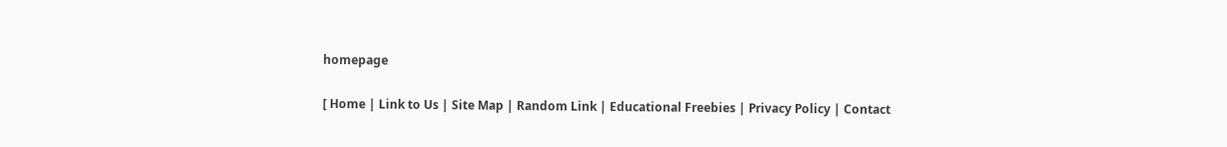homepage

[ Home | Link to Us | Site Map | Random Link | Educational Freebies | Privacy Policy | Contact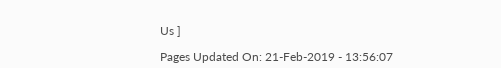Us ]

Pages Updated On: 21-Feb-2019 - 13:56:07